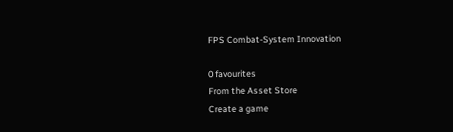FPS Combat-System Innovation

0 favourites
From the Asset Store
Create a game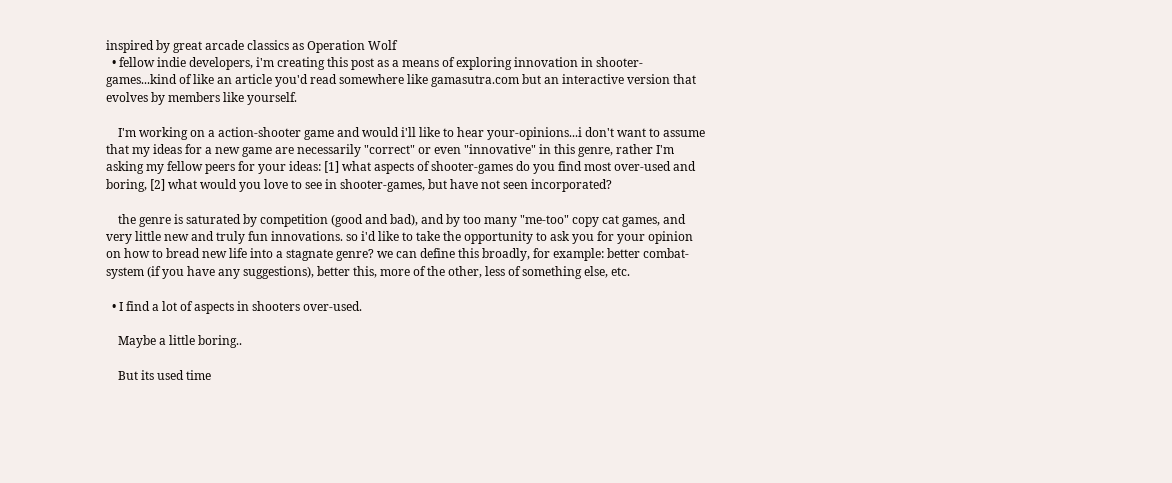inspired by great arcade classics as Operation Wolf
  • fellow indie developers, i'm creating this post as a means of exploring innovation in shooter-games...kind of like an article you'd read somewhere like gamasutra.com but an interactive version that evolves by members like yourself.

    I'm working on a action-shooter game and would i'll like to hear your-opinions...i don't want to assume that my ideas for a new game are necessarily "correct" or even "innovative" in this genre, rather I'm asking my fellow peers for your ideas: [1] what aspects of shooter-games do you find most over-used and boring, [2] what would you love to see in shooter-games, but have not seen incorporated?

    the genre is saturated by competition (good and bad), and by too many "me-too" copy cat games, and very little new and truly fun innovations. so i'd like to take the opportunity to ask you for your opinion on how to bread new life into a stagnate genre? we can define this broadly, for example: better combat-system (if you have any suggestions), better this, more of the other, less of something else, etc.

  • I find a lot of aspects in shooters over-used.

    Maybe a little boring..

    But its used time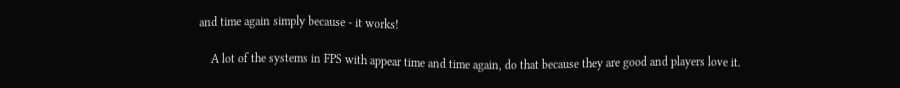and time again simply because - it works!

    A lot of the systems in FPS with appear time and time again, do that because they are good and players love it.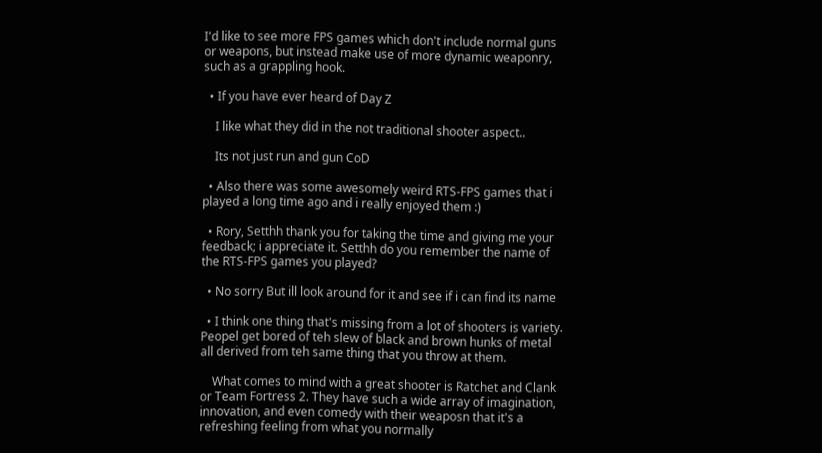I'd like to see more FPS games which don't include normal guns or weapons, but instead make use of more dynamic weaponry, such as a grappling hook.

  • If you have ever heard of Day Z

    I like what they did in the not traditional shooter aspect..

    Its not just run and gun CoD

  • Also there was some awesomely weird RTS-FPS games that i played a long time ago and i really enjoyed them :)

  • Rory, Setthh thank you for taking the time and giving me your feedback; i appreciate it. Setthh do you remember the name of the RTS-FPS games you played?

  • No sorry But ill look around for it and see if i can find its name

  • I think one thing that's missing from a lot of shooters is variety. Peopel get bored of teh slew of black and brown hunks of metal all derived from teh same thing that you throw at them.

    What comes to mind with a great shooter is Ratchet and Clank or Team Fortress 2. They have such a wide array of imagination, innovation, and even comedy with their weaposn that it's a refreshing feeling from what you normally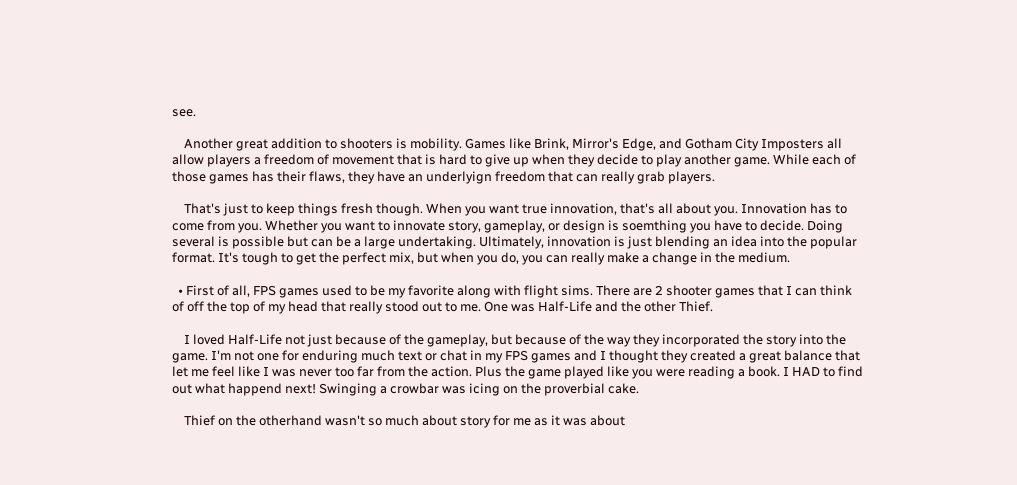see.

    Another great addition to shooters is mobility. Games like Brink, Mirror's Edge, and Gotham City Imposters all allow players a freedom of movement that is hard to give up when they decide to play another game. While each of those games has their flaws, they have an underlyign freedom that can really grab players.

    That's just to keep things fresh though. When you want true innovation, that's all about you. Innovation has to come from you. Whether you want to innovate story, gameplay, or design is soemthing you have to decide. Doing several is possible but can be a large undertaking. Ultimately, innovation is just blending an idea into the popular format. It's tough to get the perfect mix, but when you do, you can really make a change in the medium.

  • First of all, FPS games used to be my favorite along with flight sims. There are 2 shooter games that I can think of off the top of my head that really stood out to me. One was Half-Life and the other Thief.

    I loved Half-Life not just because of the gameplay, but because of the way they incorporated the story into the game. I'm not one for enduring much text or chat in my FPS games and I thought they created a great balance that let me feel like I was never too far from the action. Plus the game played like you were reading a book. I HAD to find out what happend next! Swinging a crowbar was icing on the proverbial cake.

    Thief on the otherhand wasn't so much about story for me as it was about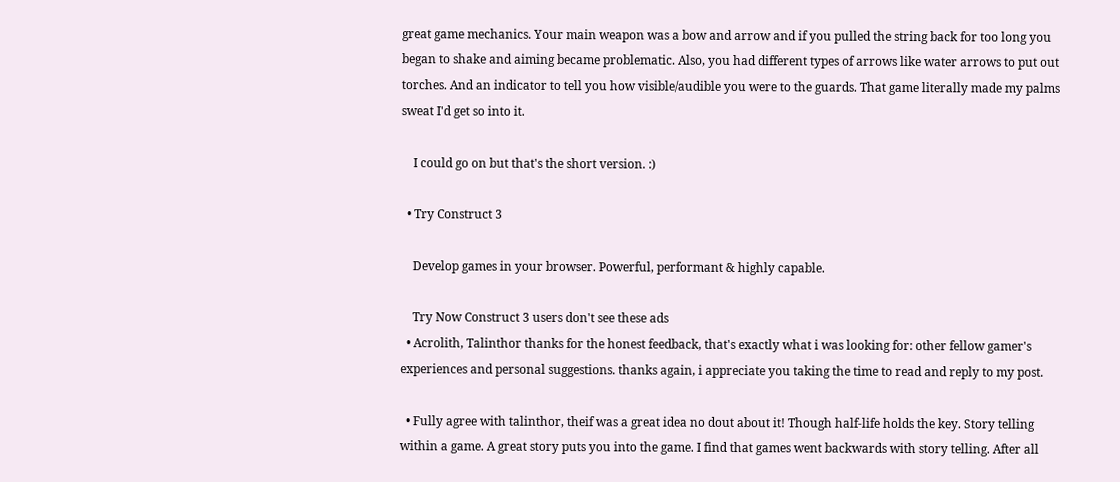great game mechanics. Your main weapon was a bow and arrow and if you pulled the string back for too long you began to shake and aiming became problematic. Also, you had different types of arrows like water arrows to put out torches. And an indicator to tell you how visible/audible you were to the guards. That game literally made my palms sweat I'd get so into it.

    I could go on but that's the short version. :)

  • Try Construct 3

    Develop games in your browser. Powerful, performant & highly capable.

    Try Now Construct 3 users don't see these ads
  • Acrolith, Talinthor thanks for the honest feedback, that's exactly what i was looking for: other fellow gamer's experiences and personal suggestions. thanks again, i appreciate you taking the time to read and reply to my post.

  • Fully agree with talinthor, theif was a great idea no dout about it! Though half-life holds the key. Story telling within a game. A great story puts you into the game. I find that games went backwards with story telling. After all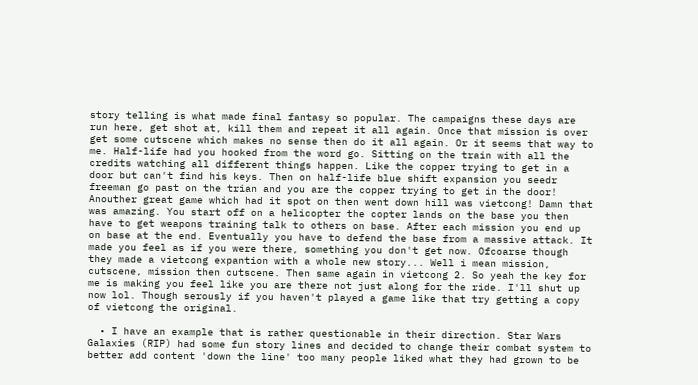story telling is what made final fantasy so popular. The campaigns these days are run here, get shot at, kill them and repeat it all again. Once that mission is over get some cutscene which makes no sense then do it all again. Or it seems that way to me. Half-life had you hooked from the word go. Sitting on the train with all the credits watching all different things happen. Like the copper trying to get in a door but can't find his keys. Then on half-life blue shift expansion you seedr freeman go past on the trian and you are the copper trying to get in the door! Anouther great game which had it spot on then went down hill was vietcong! Damn that was amazing. You start off on a helicopter the copter lands on the base you then have to get weapons training talk to others on base. After each mission you end up on base at the end. Eventually you have to defend the base from a massive attack. It made you feel as if you were there, something you don't get now. Ofcoarse though they made a vietcong expantion with a whole new story... Well i mean mission, cutscene, mission then cutscene. Then same again in vietcong 2. So yeah the key for me is making you feel like you are there not just along for the ride. I'll shut up now lol. Though serously if you haven't played a game like that try getting a copy of vietcong the original.

  • I have an example that is rather questionable in their direction. Star Wars Galaxies (RIP) had some fun story lines and decided to change their combat system to better add content 'down the line' too many people liked what they had grown to be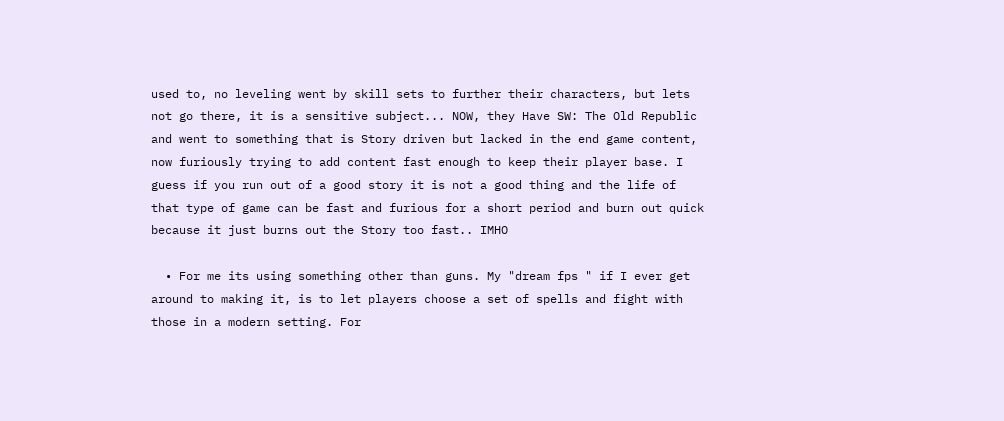used to, no leveling went by skill sets to further their characters, but lets not go there, it is a sensitive subject... NOW, they Have SW: The Old Republic and went to something that is Story driven but lacked in the end game content, now furiously trying to add content fast enough to keep their player base. I guess if you run out of a good story it is not a good thing and the life of that type of game can be fast and furious for a short period and burn out quick because it just burns out the Story too fast.. IMHO

  • For me its using something other than guns. My "dream fps " if I ever get around to making it, is to let players choose a set of spells and fight with those in a modern setting. For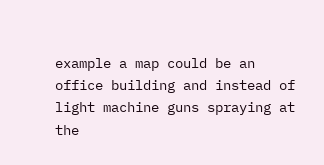example a map could be an office building and instead of light machine guns spraying at the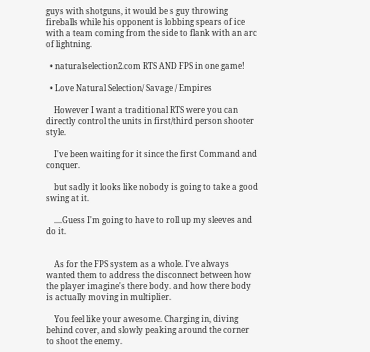guys with shotguns, it would be s guy throwing fireballs while his opponent is lobbing spears of ice with a team coming from the side to flank with an arc of lightning.

  • naturalselection2.com RTS AND FPS in one game!

  • Love Natural Selection/ Savage / Empires

    However I want a traditional RTS were you can directly control the units in first/third person shooter style.

    I've been waiting for it since the first Command and conquer.

    but sadly it looks like nobody is going to take a good swing at it.

    ....Guess I'm going to have to roll up my sleeves and do it.


    As for the FPS system as a whole. I've always wanted them to address the disconnect between how the player imagine's there body. and how there body is actually moving in multiplier.

    You feel like your awesome. Charging in, diving behind cover, and slowly peaking around the corner to shoot the enemy.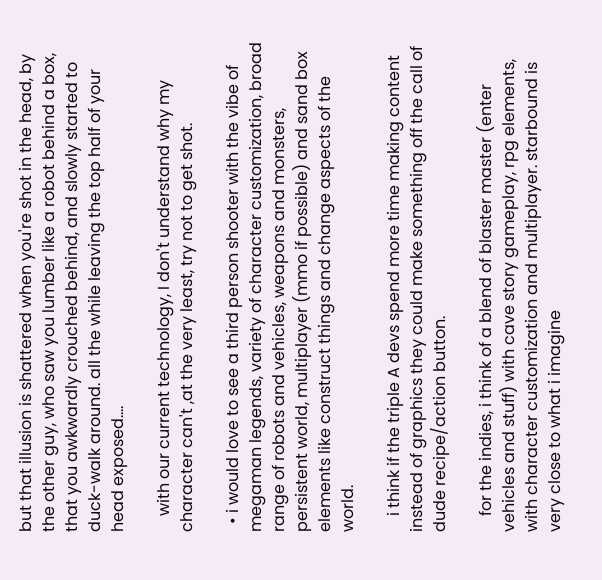but that illusion is shattered when you're shot in the head, by the other guy, who saw you lumber like a robot behind a box, that you awkwardly crouched behind, and slowly started to duck-walk around. all the while leaving the top half of your head exposed....

    with our current technology, I don't understand why my character can't ,at the very least, try not to get shot.

  • i would love to see a third person shooter with the vibe of megaman legends, variety of character customization, broad range of robots and vehicles, weapons and monsters, persistent world, multiplayer (mmo if possible) and sand box elements like construct things and change aspects of the world.

    i think if the triple A devs spend more time making content instead of graphics they could make something off the call of dude recipe/action button.

    for the indies, i think of a blend of blaster master (enter vehicles and stuff) with cave story gameplay, rpg elements, with character customization and multiplayer. starbound is very close to what i imagine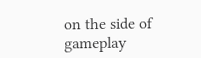on the side of gameplay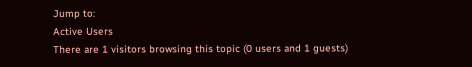Jump to:
Active Users
There are 1 visitors browsing this topic (0 users and 1 guests)